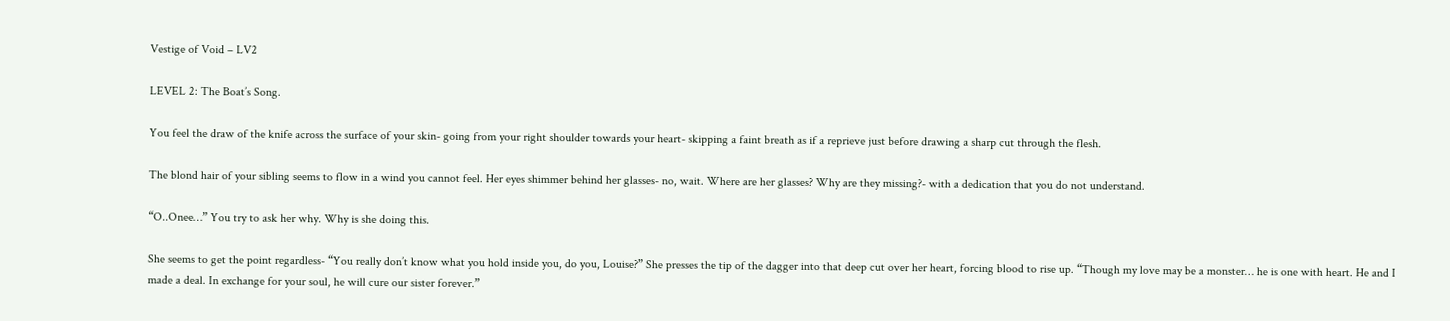Vestige of Void – LV2

LEVEL 2: The Boat’s Song.

You feel the draw of the knife across the surface of your skin- going from your right shoulder towards your heart- skipping a faint breath as if a reprieve just before drawing a sharp cut through the flesh.

The blond hair of your sibling seems to flow in a wind you cannot feel. Her eyes shimmer behind her glasses- no, wait. Where are her glasses? Why are they missing?- with a dedication that you do not understand.

“O..Onee…” You try to ask her why. Why is she doing this.

She seems to get the point regardless- “You really don’t know what you hold inside you, do you, Louise?” She presses the tip of the dagger into that deep cut over her heart, forcing blood to rise up. “Though my love may be a monster… he is one with heart. He and I made a deal. In exchange for your soul, he will cure our sister forever.”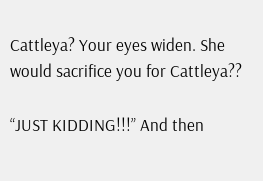Cattleya? Your eyes widen. She would sacrifice you for Cattleya??

“JUST KIDDING!!!” And then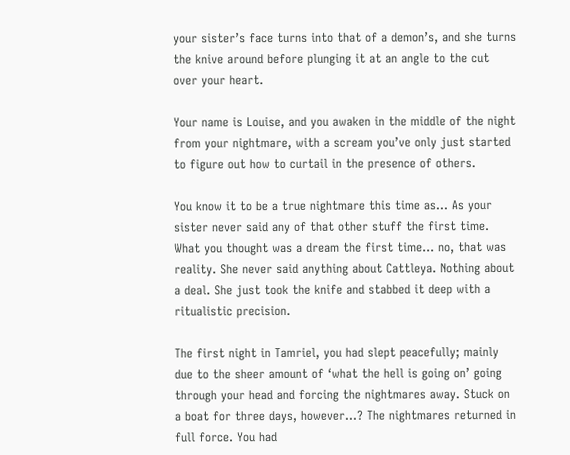your sister’s face turns into that of a demon’s, and she turns the knive around before plunging it at an angle to the cut over your heart.

Your name is Louise, and you awaken in the middle of the night from your nightmare, with a scream you’ve only just started to figure out how to curtail in the presence of others.

You know it to be a true nightmare this time as… As your sister never said any of that other stuff the first time. What you thought was a dream the first time… no, that was reality. She never said anything about Cattleya. Nothing about a deal. She just took the knife and stabbed it deep with a ritualistic precision.

The first night in Tamriel, you had slept peacefully; mainly due to the sheer amount of ‘what the hell is going on’ going through your head and forcing the nightmares away. Stuck on a boat for three days, however…? The nightmares returned in full force. You had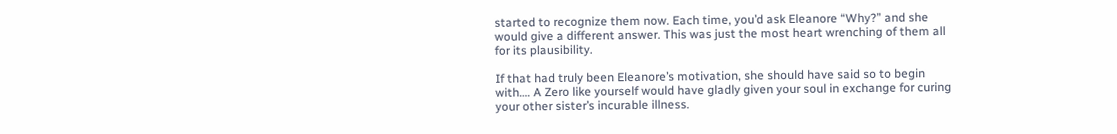started to recognize them now. Each time, you’d ask Eleanore “Why?” and she would give a different answer. This was just the most heart wrenching of them all for its plausibility.

If that had truly been Eleanore’s motivation, she should have said so to begin with…. A Zero like yourself would have gladly given your soul in exchange for curing your other sister’s incurable illness.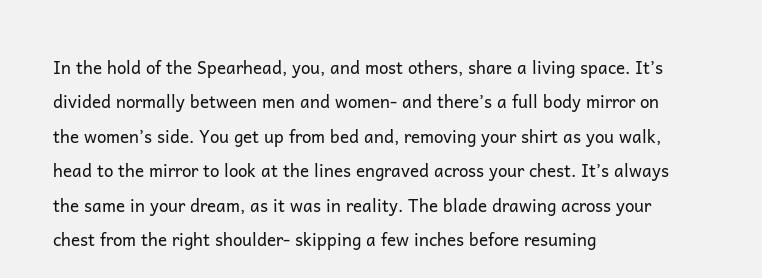In the hold of the Spearhead, you, and most others, share a living space. It’s divided normally between men and women- and there’s a full body mirror on the women’s side. You get up from bed and, removing your shirt as you walk, head to the mirror to look at the lines engraved across your chest. It’s always the same in your dream, as it was in reality. The blade drawing across your chest from the right shoulder- skipping a few inches before resuming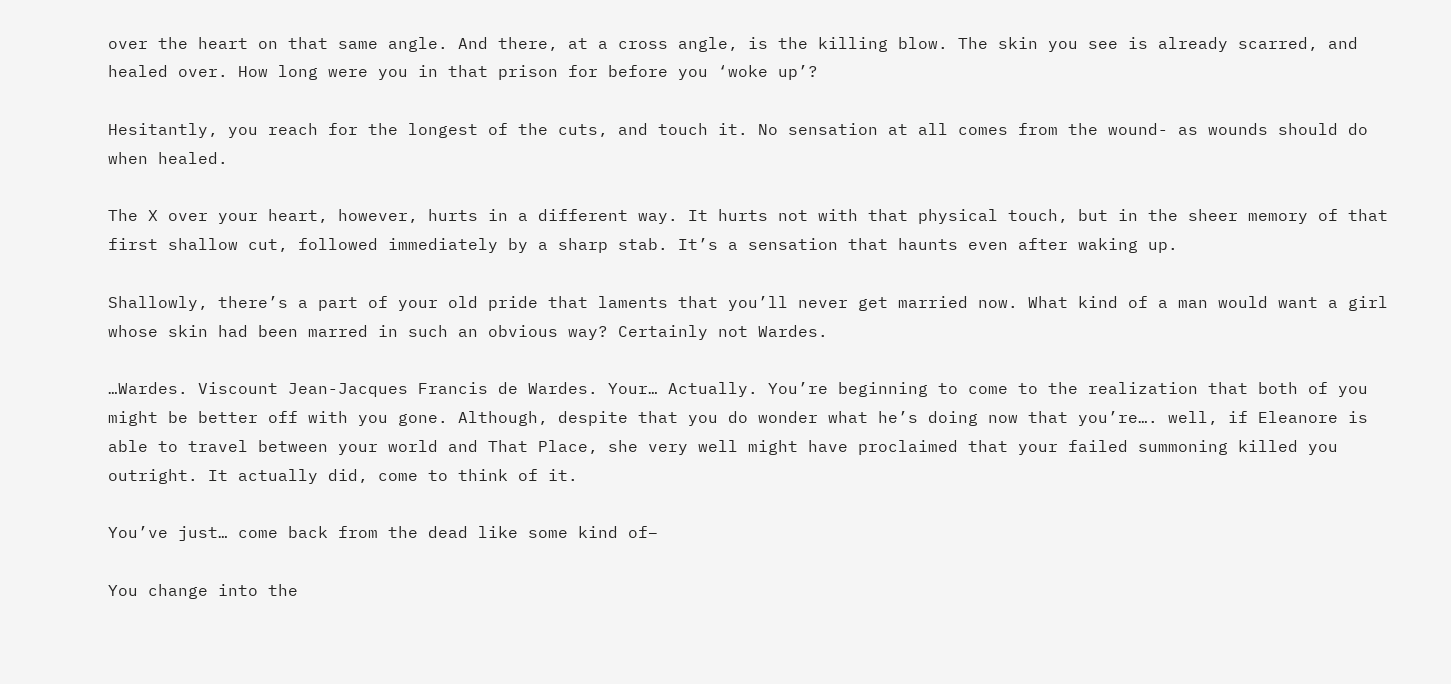over the heart on that same angle. And there, at a cross angle, is the killing blow. The skin you see is already scarred, and healed over. How long were you in that prison for before you ‘woke up’?

Hesitantly, you reach for the longest of the cuts, and touch it. No sensation at all comes from the wound- as wounds should do when healed.

The X over your heart, however, hurts in a different way. It hurts not with that physical touch, but in the sheer memory of that first shallow cut, followed immediately by a sharp stab. It’s a sensation that haunts even after waking up.

Shallowly, there’s a part of your old pride that laments that you’ll never get married now. What kind of a man would want a girl whose skin had been marred in such an obvious way? Certainly not Wardes.

…Wardes. Viscount Jean-Jacques Francis de Wardes. Your… Actually. You’re beginning to come to the realization that both of you might be better off with you gone. Although, despite that you do wonder what he’s doing now that you’re…. well, if Eleanore is able to travel between your world and That Place, she very well might have proclaimed that your failed summoning killed you outright. It actually did, come to think of it.

You’ve just… come back from the dead like some kind of–

You change into the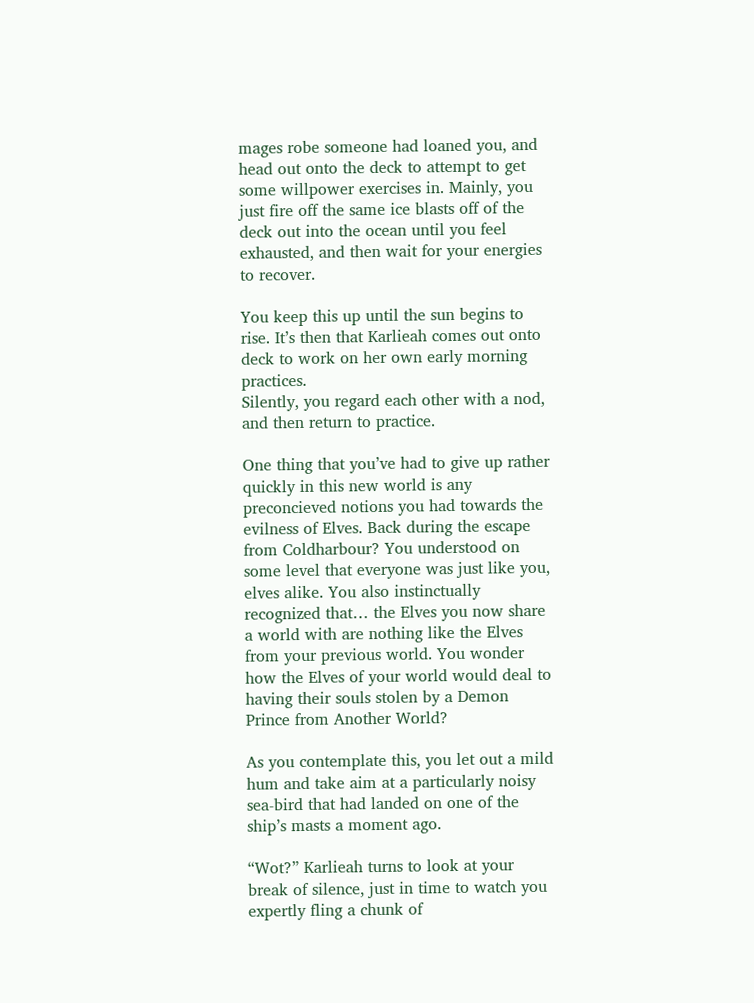mages robe someone had loaned you, and head out onto the deck to attempt to get some willpower exercises in. Mainly, you just fire off the same ice blasts off of the deck out into the ocean until you feel exhausted, and then wait for your energies to recover.

You keep this up until the sun begins to rise. It’s then that Karlieah comes out onto deck to work on her own early morning practices.
Silently, you regard each other with a nod, and then return to practice.

One thing that you’ve had to give up rather quickly in this new world is any preconcieved notions you had towards the evilness of Elves. Back during the escape from Coldharbour? You understood on some level that everyone was just like you, elves alike. You also instinctually recognized that… the Elves you now share a world with are nothing like the Elves from your previous world. You wonder how the Elves of your world would deal to having their souls stolen by a Demon Prince from Another World?

As you contemplate this, you let out a mild hum and take aim at a particularly noisy sea-bird that had landed on one of the ship’s masts a moment ago.

“Wot?” Karlieah turns to look at your break of silence, just in time to watch you expertly fling a chunk of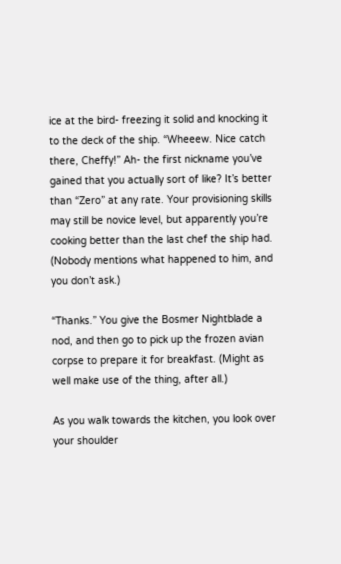ice at the bird- freezing it solid and knocking it to the deck of the ship. “Wheeew. Nice catch there, Cheffy!” Ah- the first nickname you’ve gained that you actually sort of like? It’s better than “Zero” at any rate. Your provisioning skills may still be novice level, but apparently you’re cooking better than the last chef the ship had. (Nobody mentions what happened to him, and you don’t ask.)

“Thanks.” You give the Bosmer Nightblade a nod, and then go to pick up the frozen avian corpse to prepare it for breakfast. (Might as well make use of the thing, after all.)

As you walk towards the kitchen, you look over your shoulder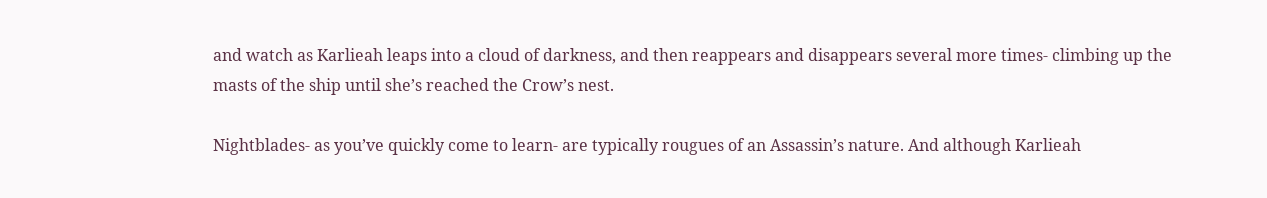and watch as Karlieah leaps into a cloud of darkness, and then reappears and disappears several more times- climbing up the masts of the ship until she’s reached the Crow’s nest.

Nightblades- as you’ve quickly come to learn- are typically rougues of an Assassin’s nature. And although Karlieah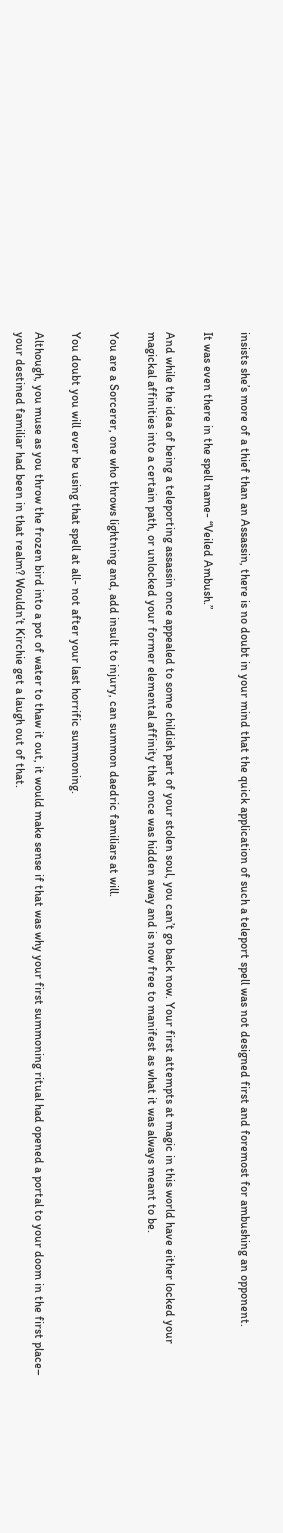insists she’s more of a thief than an Assassin, there is no doubt in your mind that the quick application of such a teleport spell was not designed first and foremost for ambushing an opponent.

It was even there in the spell name- “Veiled Ambush.”

And while the idea of being a teleporting assassin once appealed to some childish part of your stolen soul, you can’t go back now. Your first attempts at magic in this world have either locked your magickal affinities into a certain path, or unlocked your former elemental affinity that once was hidden away and is now free to manifest as what it was always meant to be.

You are a Sorcerer, one who throws lightning and, add insult to injury, can summon daedric familiars at will.

You doubt you will ever be using that spell at all- not after your last horrific summoning.

Although, you muse as you throw the frozen bird into a pot of water to thaw it out, it would make sense if that was why your first summoning ritual had opened a portal to your doom in the first place– your destined familiar had been in that realm? Wouldn’t Kirchie get a laugh out of that.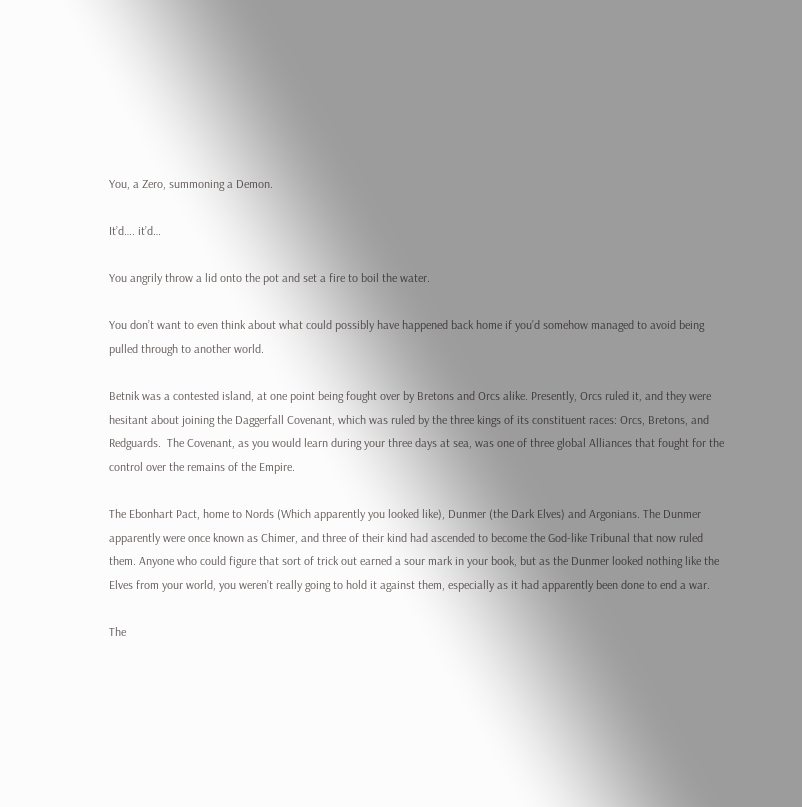You, a Zero, summoning a Demon.

It’d…. it’d…

You angrily throw a lid onto the pot and set a fire to boil the water.

You don’t want to even think about what could possibly have happened back home if you’d somehow managed to avoid being pulled through to another world.

Betnik was a contested island, at one point being fought over by Bretons and Orcs alike. Presently, Orcs ruled it, and they were hesitant about joining the Daggerfall Covenant, which was ruled by the three kings of its constituent races: Orcs, Bretons, and Redguards.  The Covenant, as you would learn during your three days at sea, was one of three global Alliances that fought for the control over the remains of the Empire.

The Ebonhart Pact, home to Nords (Which apparently you looked like), Dunmer (the Dark Elves) and Argonians. The Dunmer apparently were once known as Chimer, and three of their kind had ascended to become the God-like Tribunal that now ruled them. Anyone who could figure that sort of trick out earned a sour mark in your book, but as the Dunmer looked nothing like the Elves from your world, you weren’t really going to hold it against them, especially as it had apparently been done to end a war.

The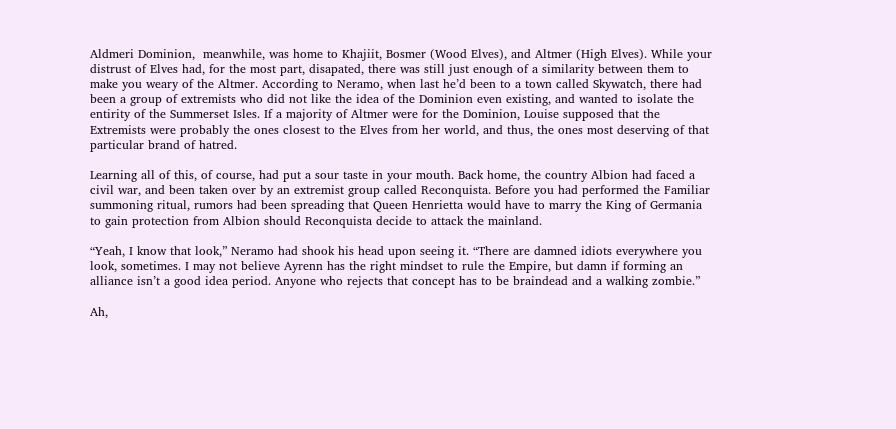Aldmeri Dominion,  meanwhile, was home to Khajiit, Bosmer (Wood Elves), and Altmer (High Elves). While your distrust of Elves had, for the most part, disapated, there was still just enough of a similarity between them to make you weary of the Altmer. According to Neramo, when last he’d been to a town called Skywatch, there had been a group of extremists who did not like the idea of the Dominion even existing, and wanted to isolate the entirity of the Summerset Isles. If a majority of Altmer were for the Dominion, Louise supposed that the Extremists were probably the ones closest to the Elves from her world, and thus, the ones most deserving of that particular brand of hatred.

Learning all of this, of course, had put a sour taste in your mouth. Back home, the country Albion had faced a civil war, and been taken over by an extremist group called Reconquista. Before you had performed the Familiar summoning ritual, rumors had been spreading that Queen Henrietta would have to marry the King of Germania to gain protection from Albion should Reconquista decide to attack the mainland.

“Yeah, I know that look,” Neramo had shook his head upon seeing it. “There are damned idiots everywhere you look, sometimes. I may not believe Ayrenn has the right mindset to rule the Empire, but damn if forming an alliance isn’t a good idea period. Anyone who rejects that concept has to be braindead and a walking zombie.”

Ah,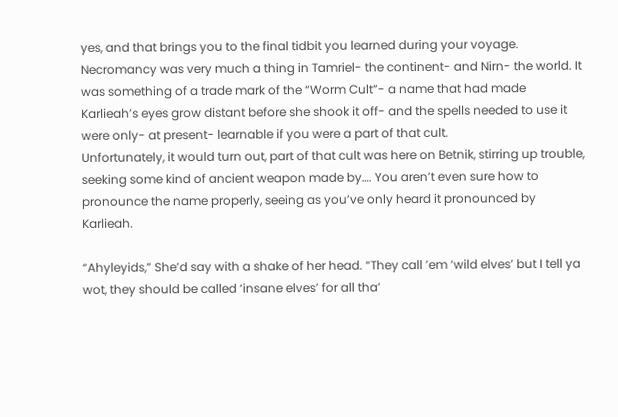yes, and that brings you to the final tidbit you learned during your voyage. Necromancy was very much a thing in Tamriel- the continent- and Nirn- the world. It was something of a trade mark of the “Worm Cult”- a name that had made Karlieah’s eyes grow distant before she shook it off- and the spells needed to use it were only- at present- learnable if you were a part of that cult.
Unfortunately, it would turn out, part of that cult was here on Betnik, stirring up trouble, seeking some kind of ancient weapon made by…. You aren’t even sure how to pronounce the name properly, seeing as you’ve only heard it pronounced by Karlieah.

“Ahyleyids,” She’d say with a shake of her head. “They call ’em ‘wild elves’ but I tell ya wot, they should be called ‘insane elves’ for all tha’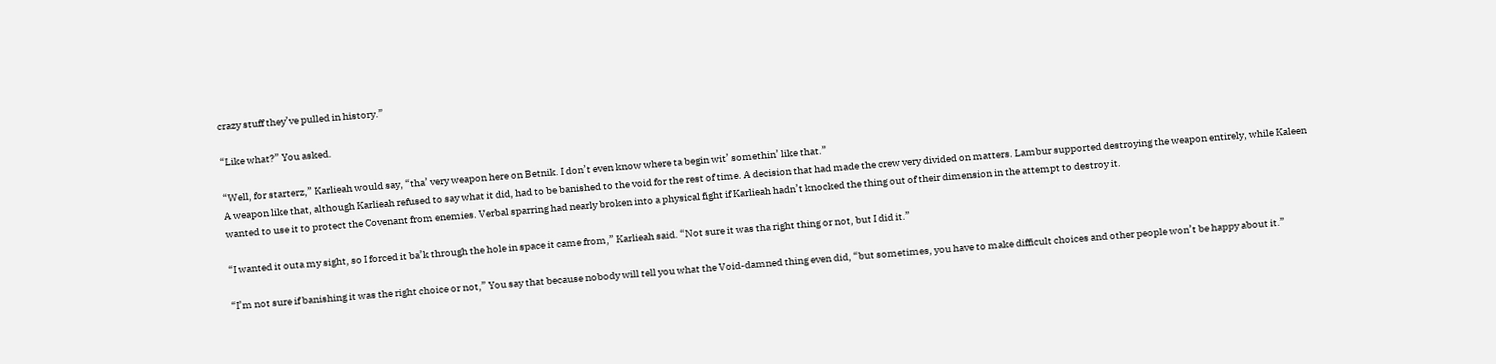crazy stuff they’ve pulled in history.”

“Like what?” You asked.

“Well, for starterz,” Karlieah would say, “tha’ very weapon here on Betnik. I don’t even know where ta begin wit’ somethin’ like that.”
A weapon like that, although Karlieah refused to say what it did, had to be banished to the void for the rest of time. A decision that had made the crew very divided on matters. Lambur supported destroying the weapon entirely, while Kaleen wanted to use it to protect the Covenant from enemies. Verbal sparring had nearly broken into a physical fight if Karlieah hadn’t knocked the thing out of their dimension in the attempt to destroy it.

“I wanted it outa my sight, so I forced it ba’k through the hole in space it came from,” Karlieah said. “Not sure it was tha right thing or not, but I did it.”

“I’m not sure if banishing it was the right choice or not,” You say that because nobody will tell you what the Void-damned thing even did, “but sometimes, you have to make difficult choices and other people won’t be happy about it.”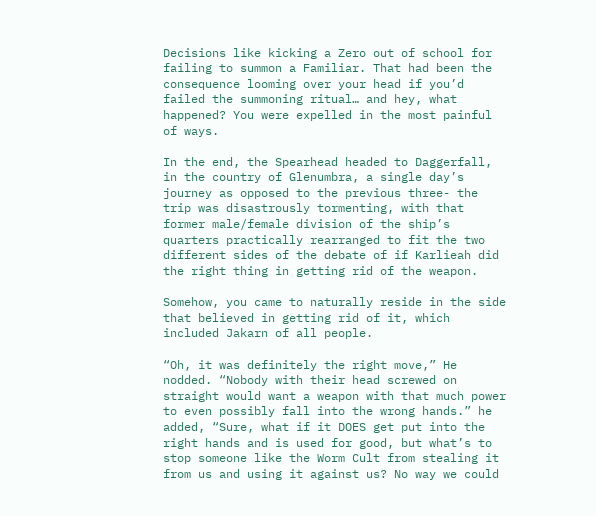Decisions like kicking a Zero out of school for failing to summon a Familiar. That had been the consequence looming over your head if you’d failed the summoning ritual… and hey, what happened? You were expelled in the most painful of ways.

In the end, the Spearhead headed to Daggerfall, in the country of Glenumbra, a single day’s journey as opposed to the previous three- the trip was disastrously tormenting, with that former male/female division of the ship’s quarters practically rearranged to fit the two different sides of the debate of if Karlieah did the right thing in getting rid of the weapon.

Somehow, you came to naturally reside in the side that believed in getting rid of it, which included Jakarn of all people.

“Oh, it was definitely the right move,” He nodded. “Nobody with their head screwed on straight would want a weapon with that much power to even possibly fall into the wrong hands.” he added, “Sure, what if it DOES get put into the right hands and is used for good, but what’s to stop someone like the Worm Cult from stealing it from us and using it against us? No way we could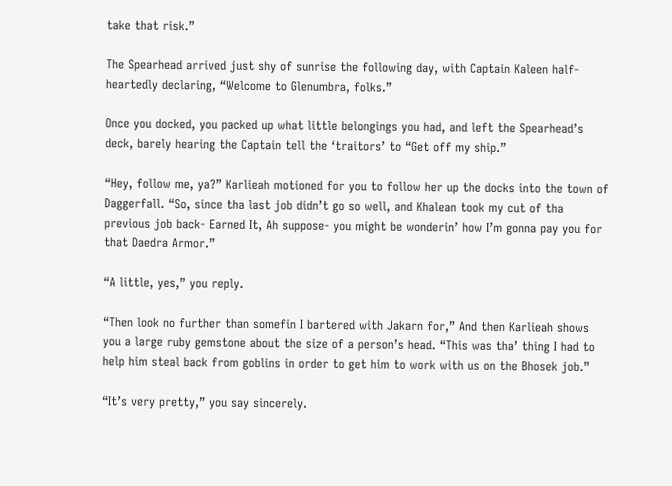take that risk.”

The Spearhead arrived just shy of sunrise the following day, with Captain Kaleen half-heartedly declaring, “Welcome to Glenumbra, folks.”

Once you docked, you packed up what little belongings you had, and left the Spearhead’s deck, barely hearing the Captain tell the ‘traitors’ to “Get off my ship.”

“Hey, follow me, ya?” Karlieah motioned for you to follow her up the docks into the town of Daggerfall. “So, since tha last job didn’t go so well, and Khalean took my cut of tha previous job back- Earned It, Ah suppose- you might be wonderin’ how I’m gonna pay you for that Daedra Armor.”

“A little, yes,” you reply.

“Then look no further than somefin I bartered with Jakarn for,” And then Karlieah shows you a large ruby gemstone about the size of a person’s head. “This was tha’ thing I had to help him steal back from goblins in order to get him to work with us on the Bhosek job.”

“It’s very pretty,” you say sincerely.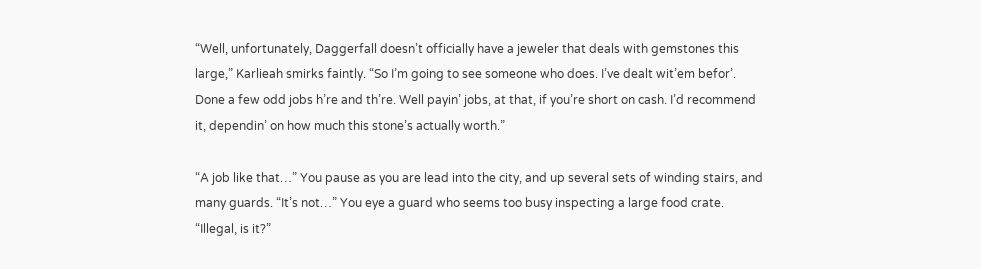“Well, unfortunately, Daggerfall doesn’t officially have a jeweler that deals with gemstones this large,” Karlieah smirks faintly. “So I’m going to see someone who does. I’ve dealt wit’em befor’. Done a few odd jobs h’re and th’re. Well payin’ jobs, at that, if you’re short on cash. I’d recommend it, dependin’ on how much this stone’s actually worth.”

“A job like that…” You pause as you are lead into the city, and up several sets of winding stairs, and many guards. “It’s not…” You eye a guard who seems too busy inspecting a large food crate. “Illegal, is it?”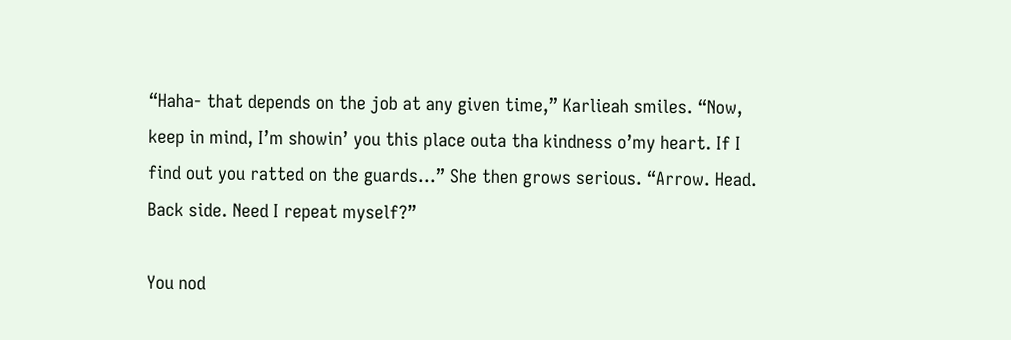“Haha- that depends on the job at any given time,” Karlieah smiles. “Now, keep in mind, I’m showin’ you this place outa tha kindness o’my heart. If I find out you ratted on the guards…” She then grows serious. “Arrow. Head. Back side. Need I repeat myself?”

You nod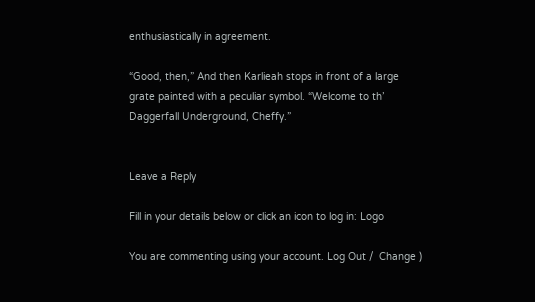enthusiastically in agreement.

“Good, then,” And then Karlieah stops in front of a large grate painted with a peculiar symbol. “Welcome to th’ Daggerfall Underground, Cheffy.”


Leave a Reply

Fill in your details below or click an icon to log in: Logo

You are commenting using your account. Log Out /  Change )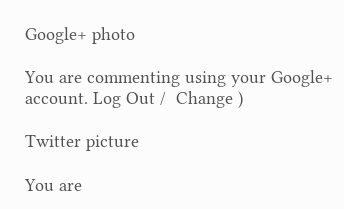Google+ photo

You are commenting using your Google+ account. Log Out /  Change )

Twitter picture

You are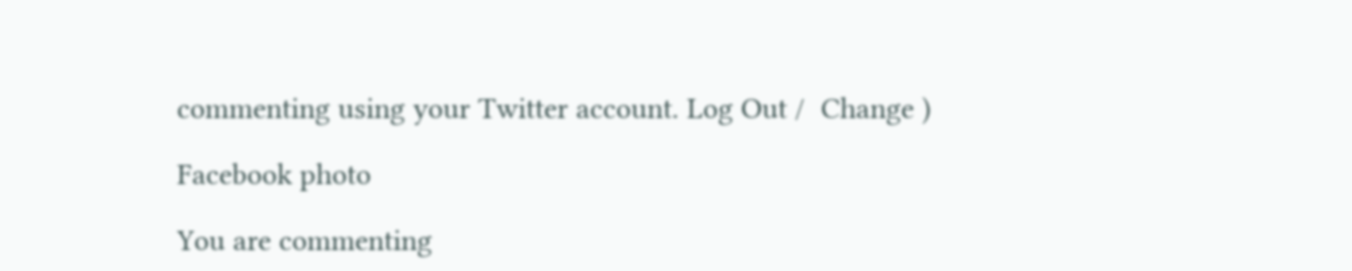commenting using your Twitter account. Log Out /  Change )

Facebook photo

You are commenting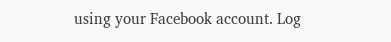using your Facebook account. Log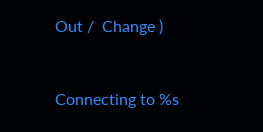Out /  Change )


Connecting to %s